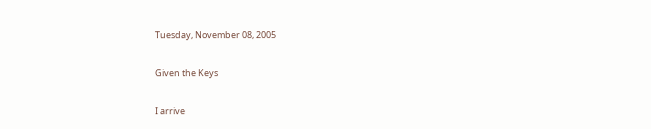Tuesday, November 08, 2005

Given the Keys

I arrive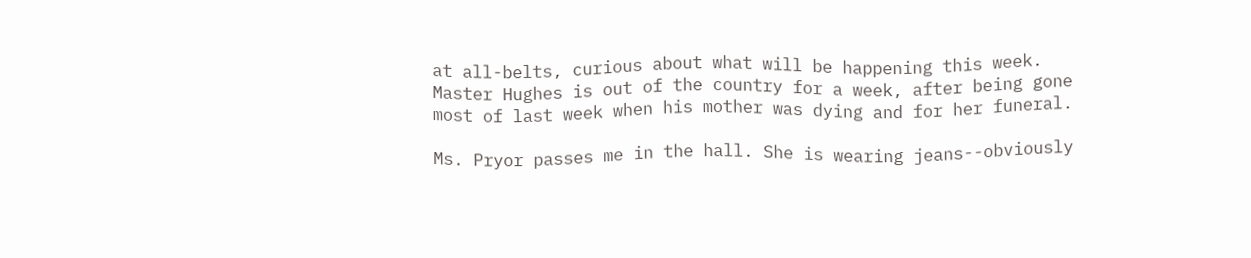at all-belts, curious about what will be happening this week. Master Hughes is out of the country for a week, after being gone most of last week when his mother was dying and for her funeral.

Ms. Pryor passes me in the hall. She is wearing jeans--obviously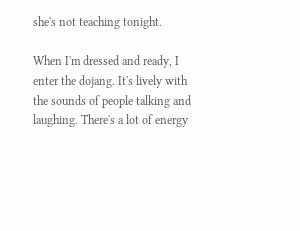she's not teaching tonight.

When I'm dressed and ready, I enter the dojang. It's lively with the sounds of people talking and laughing. There's a lot of energy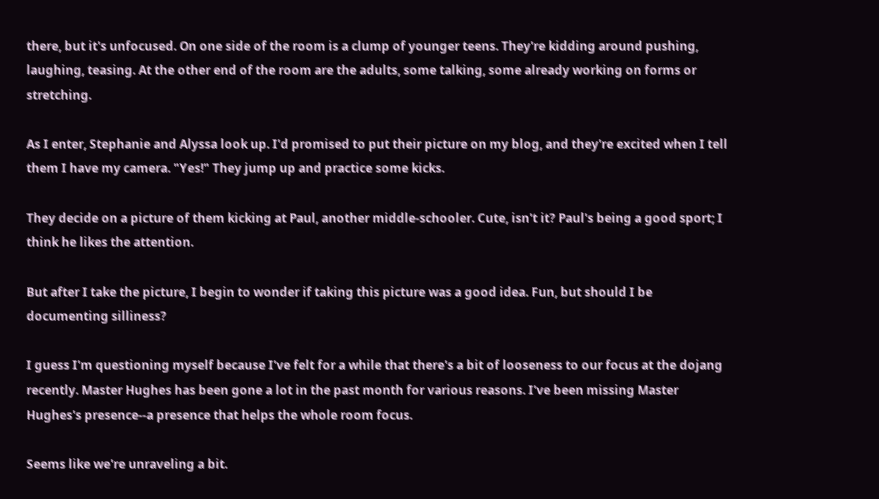there, but it's unfocused. On one side of the room is a clump of younger teens. They're kidding around pushing, laughing, teasing. At the other end of the room are the adults, some talking, some already working on forms or stretching.

As I enter, Stephanie and Alyssa look up. I'd promised to put their picture on my blog, and they're excited when I tell them I have my camera. "Yes!" They jump up and practice some kicks.

They decide on a picture of them kicking at Paul, another middle-schooler. Cute, isn't it? Paul's being a good sport; I think he likes the attention.

But after I take the picture, I begin to wonder if taking this picture was a good idea. Fun, but should I be documenting silliness?

I guess I'm questioning myself because I've felt for a while that there's a bit of looseness to our focus at the dojang recently. Master Hughes has been gone a lot in the past month for various reasons. I've been missing Master Hughes's presence--a presence that helps the whole room focus.

Seems like we're unraveling a bit.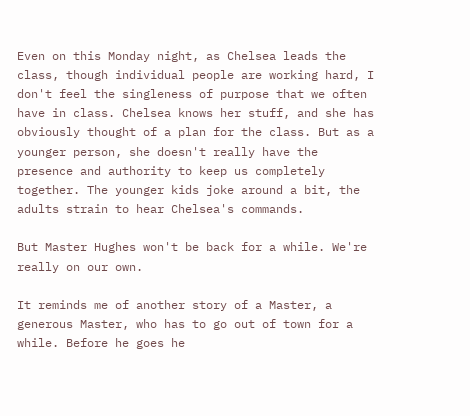Even on this Monday night, as Chelsea leads the class, though individual people are working hard, I don't feel the singleness of purpose that we often have in class. Chelsea knows her stuff, and she has obviously thought of a plan for the class. But as a younger person, she doesn't really have the presence and authority to keep us completely together. The younger kids joke around a bit, the adults strain to hear Chelsea's commands.

But Master Hughes won't be back for a while. We're really on our own.

It reminds me of another story of a Master, a generous Master, who has to go out of town for a while. Before he goes he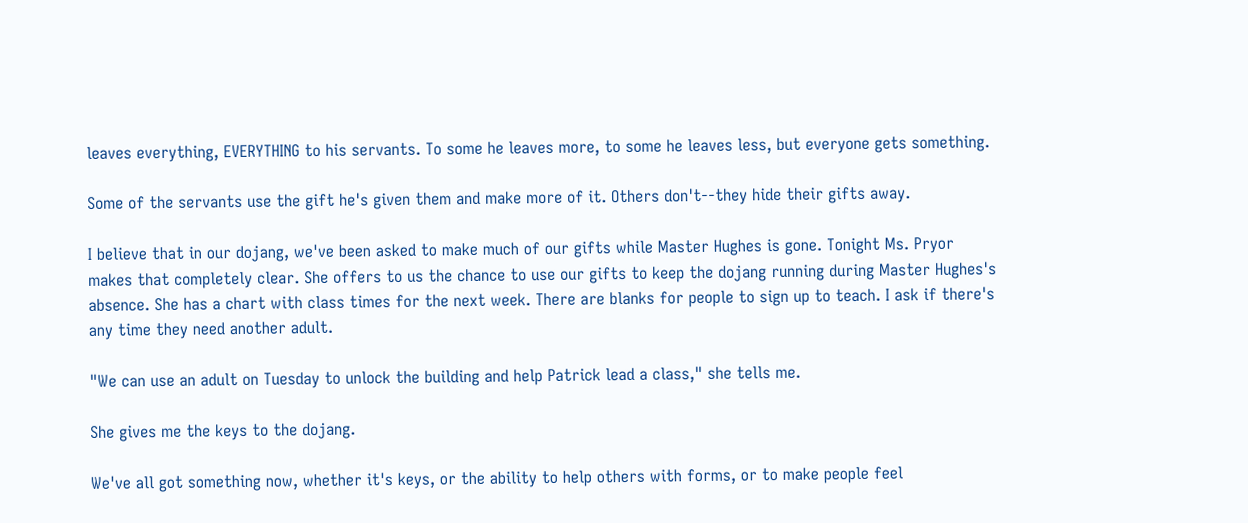leaves everything, EVERYTHING to his servants. To some he leaves more, to some he leaves less, but everyone gets something.

Some of the servants use the gift he's given them and make more of it. Others don't--they hide their gifts away.

I believe that in our dojang, we've been asked to make much of our gifts while Master Hughes is gone. Tonight Ms. Pryor makes that completely clear. She offers to us the chance to use our gifts to keep the dojang running during Master Hughes's absence. She has a chart with class times for the next week. There are blanks for people to sign up to teach. I ask if there's any time they need another adult.

"We can use an adult on Tuesday to unlock the building and help Patrick lead a class," she tells me.

She gives me the keys to the dojang.

We've all got something now, whether it's keys, or the ability to help others with forms, or to make people feel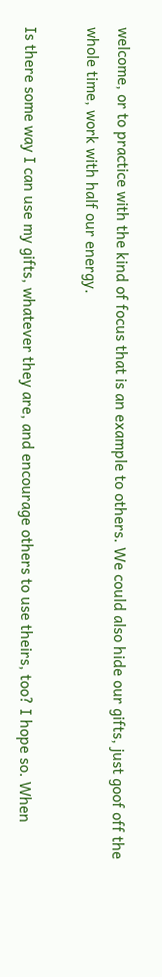welcome, or to practice with the kind of focus that is an example to others. We could also hide our gifts, just goof off the whole time, work with half our energy.

Is there some way I can use my gifts, whatever they are, and encourage others to use theirs, too? I hope so. When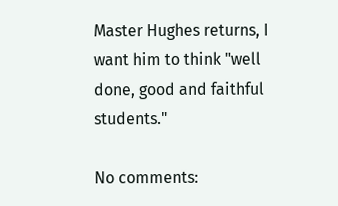Master Hughes returns, I want him to think "well done, good and faithful students."

No comments: